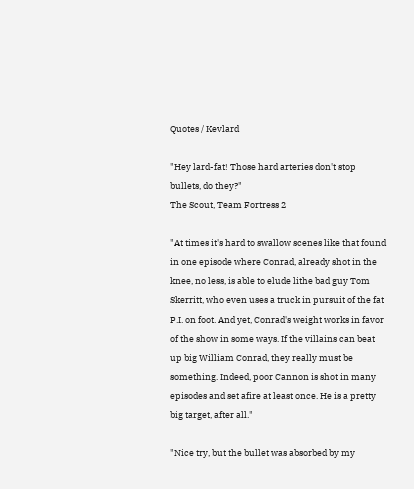Quotes / Kevlard

"Hey lard-fat! Those hard arteries don't stop bullets, do they?"
The Scout, Team Fortress 2

"At times it's hard to swallow scenes like that found in one episode where Conrad, already shot in the knee, no less, is able to elude lithe bad guy Tom Skerritt, who even uses a truck in pursuit of the fat P.I. on foot. And yet, Conrad's weight works in favor of the show in some ways. If the villains can beat up big William Conrad, they really must be something. Indeed, poor Cannon is shot in many episodes and set afire at least once. He is a pretty big target, after all."

"Nice try, but the bullet was absorbed by my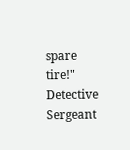spare tire!"
Detective Sergeant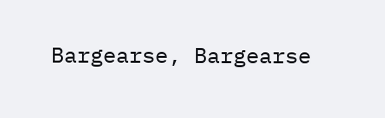Bargearse, Bargearse